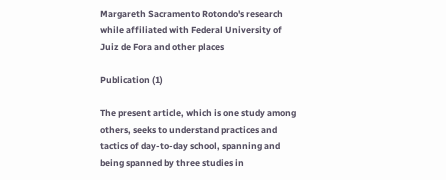Margareth Sacramento Rotondo's research while affiliated with Federal University of Juiz de Fora and other places

Publication (1)

The present article, which is one study among others, seeks to understand practices and tactics of day-to-day school, spanning and being spanned by three studies in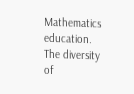Mathematics education. The diversity of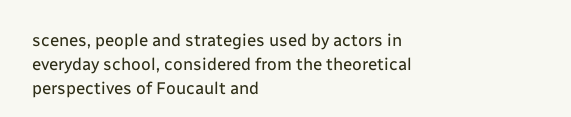scenes, people and strategies used by actors in everyday school, considered from the theoretical perspectives of Foucault and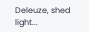Deleuze, shed light...